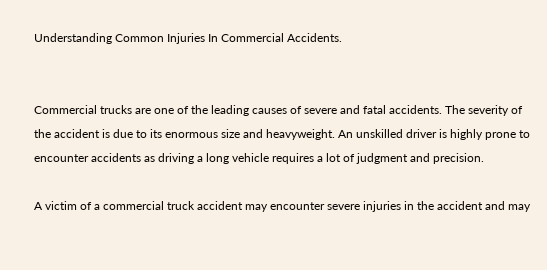Understanding Common Injuries In Commercial Accidents.


Commercial trucks are one of the leading causes of severe and fatal accidents. The severity of the accident is due to its enormous size and heavyweight. An unskilled driver is highly prone to encounter accidents as driving a long vehicle requires a lot of judgment and precision.

A victim of a commercial truck accident may encounter severe injuries in the accident and may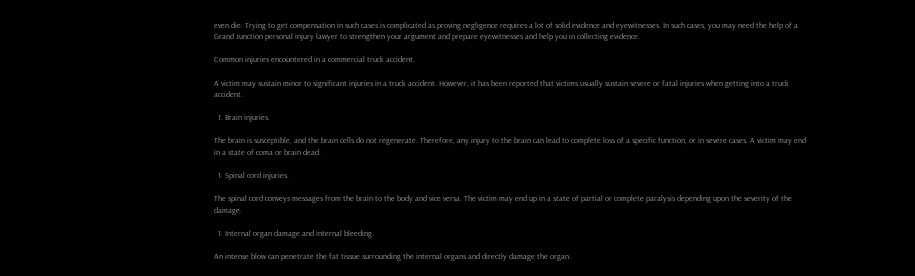even die. Trying to get compensation in such cases is complicated as proving negligence requires a lot of solid evidence and eyewitnesses. In such cases, you may need the help of a Grand Junction personal injury lawyer to strengthen your argument and prepare eyewitnesses and help you in collecting evidence.

Common injuries encountered in a commercial truck accident.

A victim may sustain minor to significant injuries in a truck accident. However, it has been reported that victims usually sustain severe or fatal injuries when getting into a truck accident.

  1. Brain injuries.

The brain is susceptible, and the brain cells do not regenerate. Therefore, any injury to the brain can lead to complete loss of a specific function, or in severe cases. A victim may end in a state of coma or brain dead.

  1. Spinal cord injuries.

The spinal cord conveys messages from the brain to the body and vice versa. The victim may end up in a state of partial or complete paralysis depending upon the severity of the damage.

  1. Internal organ damage and internal bleeding.

An intense blow can penetrate the fat tissue surrounding the internal organs and directly damage the organ.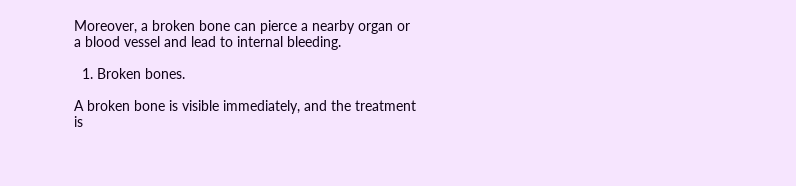Moreover, a broken bone can pierce a nearby organ or a blood vessel and lead to internal bleeding.

  1. Broken bones.

A broken bone is visible immediately, and the treatment is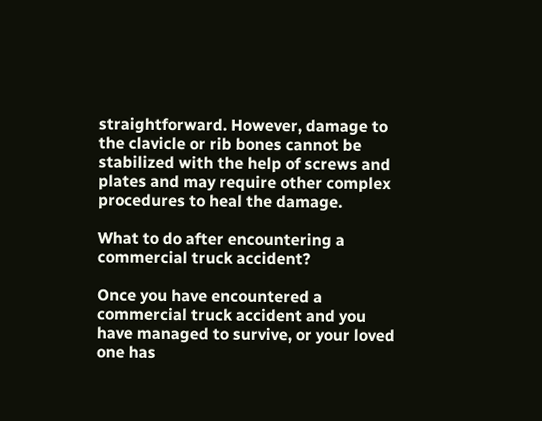straightforward. However, damage to the clavicle or rib bones cannot be stabilized with the help of screws and plates and may require other complex procedures to heal the damage.

What to do after encountering a commercial truck accident?

Once you have encountered a commercial truck accident and you have managed to survive, or your loved one has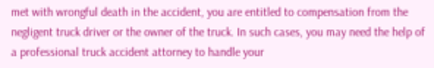met with wrongful death in the accident, you are entitled to compensation from the negligent truck driver or the owner of the truck. In such cases, you may need the help of a professional truck accident attorney to handle your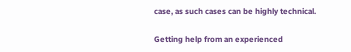case, as such cases can be highly technical.

Getting help from an experienced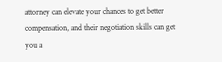attorney can elevate your chances to get better compensation, and their negotiation skills can get you a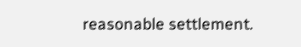reasonable settlement.